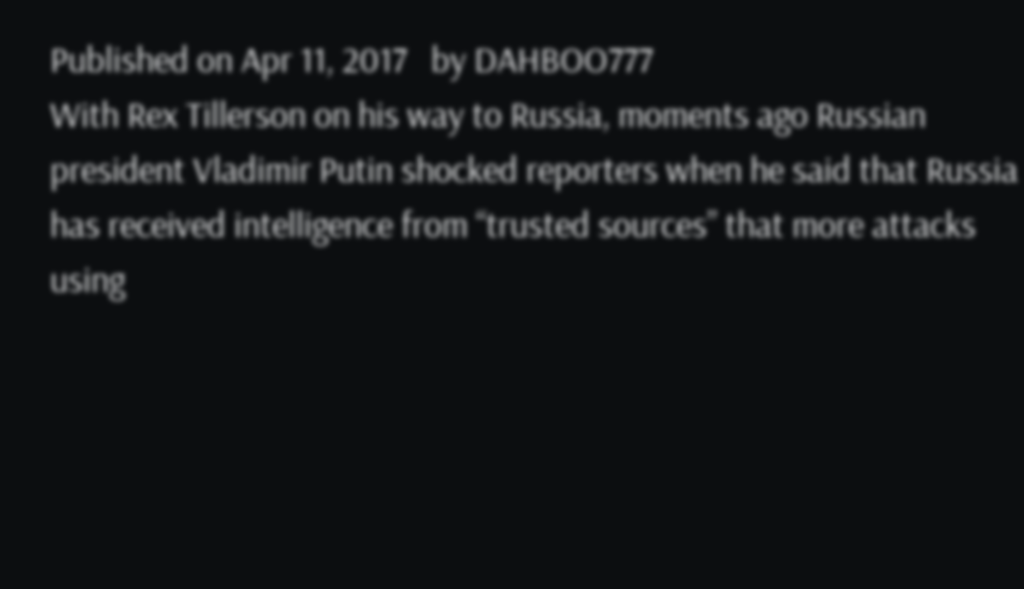Published on Apr 11, 2017   by DAHBOO777
With Rex Tillerson on his way to Russia, moments ago Russian president Vladimir Putin shocked reporters when he said that Russia has received intelligence from “trusted sources” that more attacks using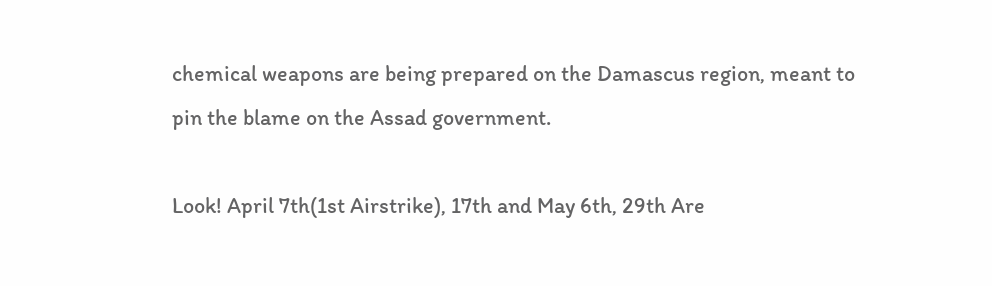chemical weapons are being prepared on the Damascus region, meant to pin the blame on the Assad government.

Look! April 7th(1st Airstrike), 17th and May 6th, 29th Are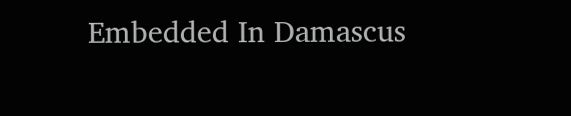Embedded In Damascus